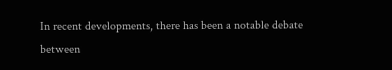In recent developments, there has been a notable debate between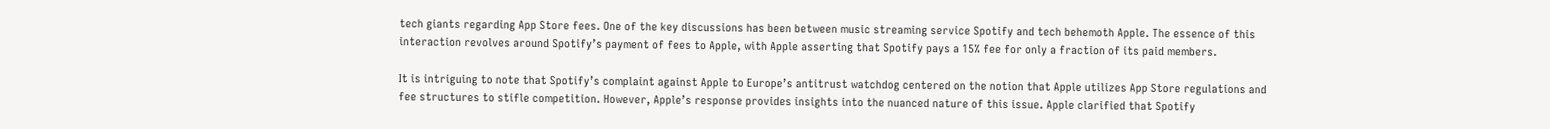tech giants regarding App Store fees. One of the key discussions has been between music streaming service Spotify and tech behemoth Apple. The essence of this interaction revolves around Spotify’s payment of fees to Apple, with Apple asserting that Spotify pays a 15% fee for only a fraction of its paid members.

It is intriguing to note that Spotify’s complaint against Apple to Europe’s antitrust watchdog centered on the notion that Apple utilizes App Store regulations and fee structures to stifle competition. However, Apple’s response provides insights into the nuanced nature of this issue. Apple clarified that Spotify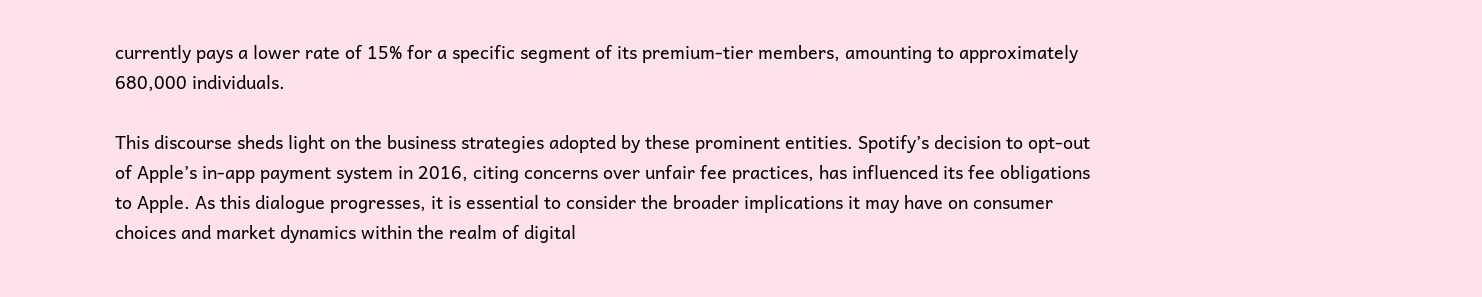currently pays a lower rate of 15% for a specific segment of its premium-tier members, amounting to approximately 680,000 individuals.

This discourse sheds light on the business strategies adopted by these prominent entities. Spotify’s decision to opt-out of Apple’s in-app payment system in 2016, citing concerns over unfair fee practices, has influenced its fee obligations to Apple. As this dialogue progresses, it is essential to consider the broader implications it may have on consumer choices and market dynamics within the realm of digital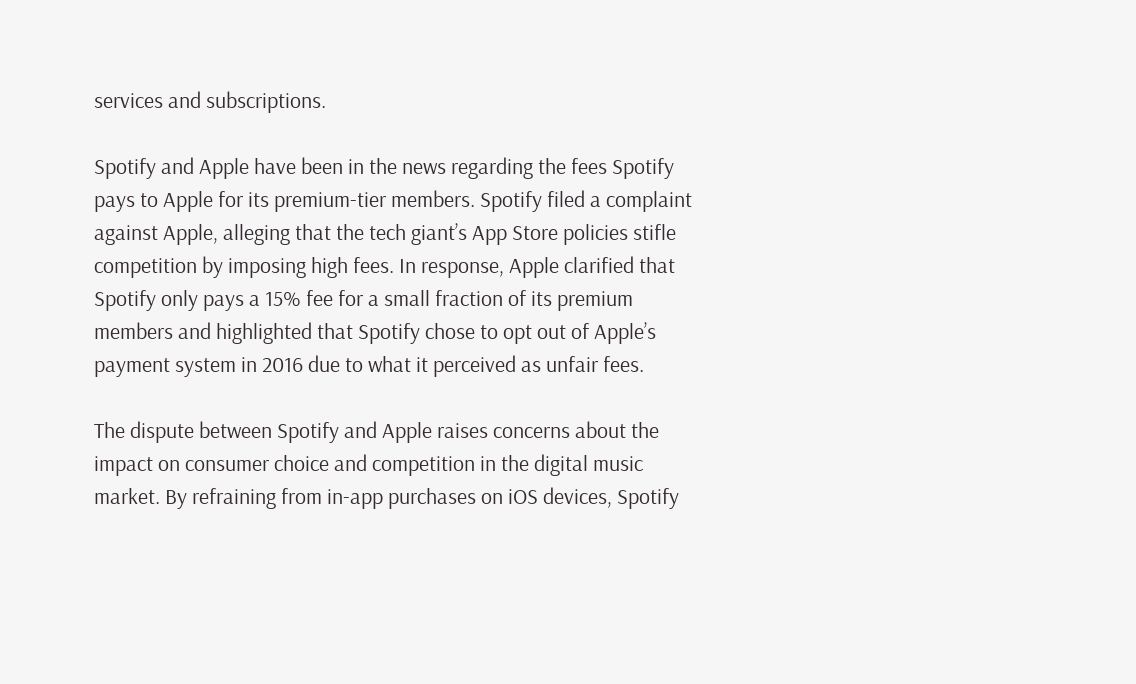services and subscriptions.

Spotify and Apple have been in the news regarding the fees Spotify pays to Apple for its premium-tier members. Spotify filed a complaint against Apple, alleging that the tech giant’s App Store policies stifle competition by imposing high fees. In response, Apple clarified that Spotify only pays a 15% fee for a small fraction of its premium members and highlighted that Spotify chose to opt out of Apple’s payment system in 2016 due to what it perceived as unfair fees.

The dispute between Spotify and Apple raises concerns about the impact on consumer choice and competition in the digital music market. By refraining from in-app purchases on iOS devices, Spotify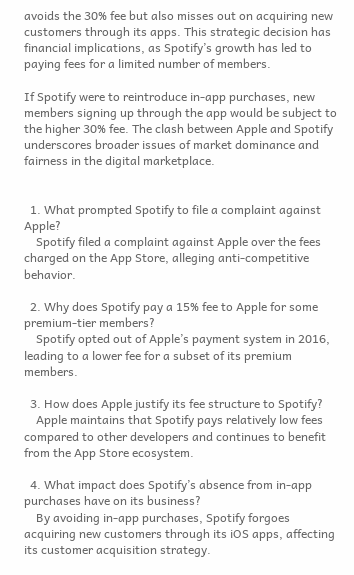avoids the 30% fee but also misses out on acquiring new customers through its apps. This strategic decision has financial implications, as Spotify’s growth has led to paying fees for a limited number of members.

If Spotify were to reintroduce in-app purchases, new members signing up through the app would be subject to the higher 30% fee. The clash between Apple and Spotify underscores broader issues of market dominance and fairness in the digital marketplace.


  1. What prompted Spotify to file a complaint against Apple?
    Spotify filed a complaint against Apple over the fees charged on the App Store, alleging anti-competitive behavior.

  2. Why does Spotify pay a 15% fee to Apple for some premium-tier members?
    Spotify opted out of Apple’s payment system in 2016, leading to a lower fee for a subset of its premium members.

  3. How does Apple justify its fee structure to Spotify?
    Apple maintains that Spotify pays relatively low fees compared to other developers and continues to benefit from the App Store ecosystem.

  4. What impact does Spotify’s absence from in-app purchases have on its business?
    By avoiding in-app purchases, Spotify forgoes acquiring new customers through its iOS apps, affecting its customer acquisition strategy.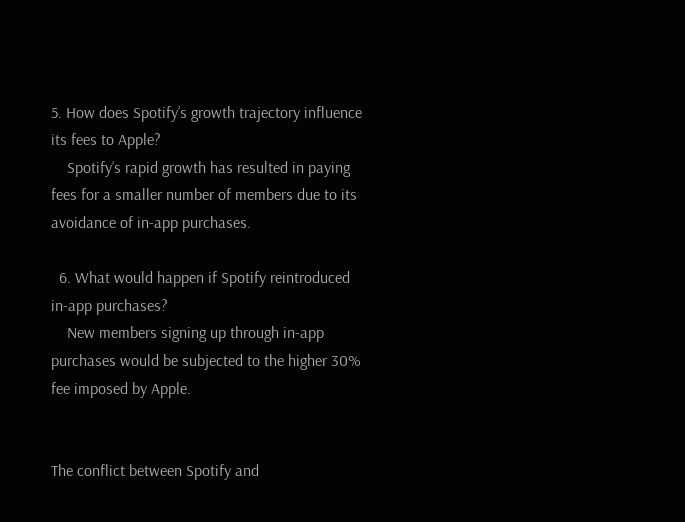5. How does Spotify’s growth trajectory influence its fees to Apple?
    Spotify’s rapid growth has resulted in paying fees for a smaller number of members due to its avoidance of in-app purchases.

  6. What would happen if Spotify reintroduced in-app purchases?
    New members signing up through in-app purchases would be subjected to the higher 30% fee imposed by Apple.


The conflict between Spotify and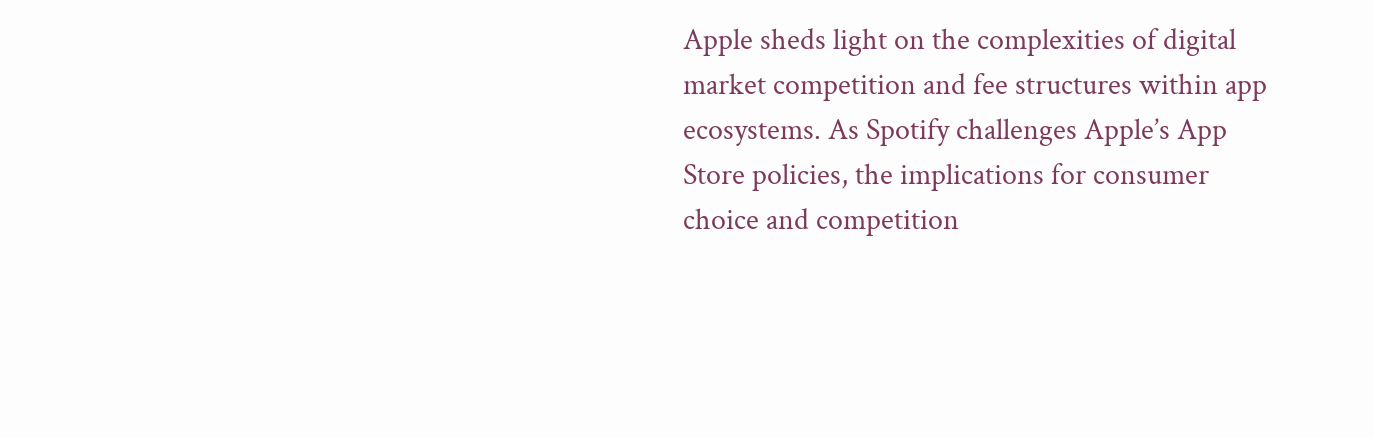Apple sheds light on the complexities of digital market competition and fee structures within app ecosystems. As Spotify challenges Apple’s App Store policies, the implications for consumer choice and competition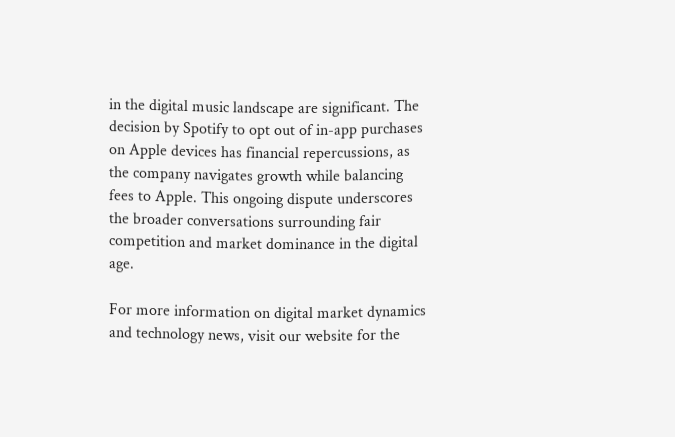in the digital music landscape are significant. The decision by Spotify to opt out of in-app purchases on Apple devices has financial repercussions, as the company navigates growth while balancing fees to Apple. This ongoing dispute underscores the broader conversations surrounding fair competition and market dominance in the digital age.

For more information on digital market dynamics and technology news, visit our website for the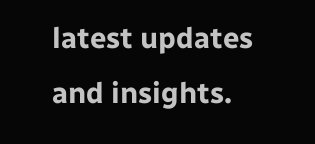latest updates and insights.